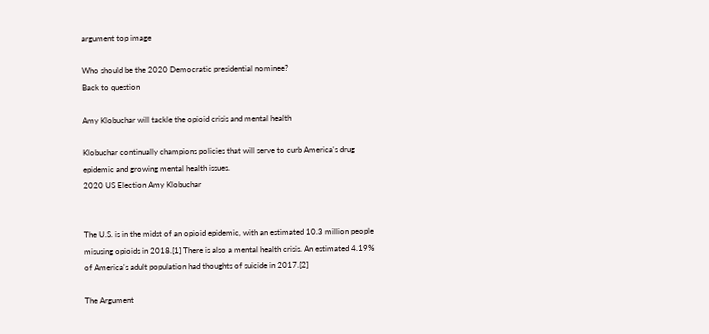argument top image

Who should be the 2020 Democratic presidential nominee?
Back to question

Amy Klobuchar will tackle the opioid crisis and mental health

Klobuchar continually champions policies that will serve to curb America's drug epidemic and growing mental health issues.
2020 US Election Amy Klobuchar


The U.S. is in the midst of an opioid epidemic, with an estimated 10.3 million people misusing opioids in 2018.[1] There is also a mental health crisis. An estimated 4.19% of America's adult population had thoughts of suicide in 2017.[2]

The Argument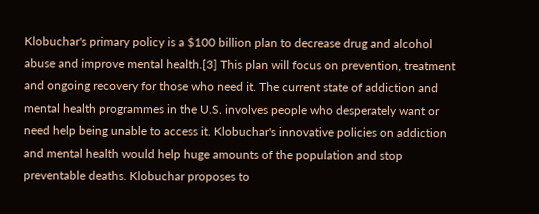Klobuchar's primary policy is a $100 billion plan to decrease drug and alcohol abuse and improve mental health.[3] This plan will focus on prevention, treatment and ongoing recovery for those who need it. The current state of addiction and mental health programmes in the U.S. involves people who desperately want or need help being unable to access it. Klobuchar's innovative policies on addiction and mental health would help huge amounts of the population and stop preventable deaths. Klobuchar proposes to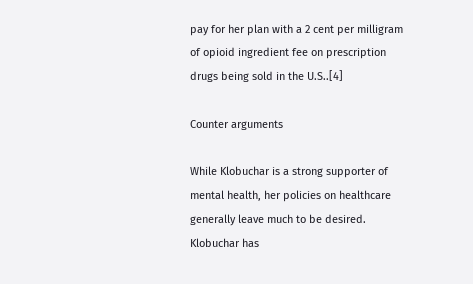pay for her plan with a 2 cent per milligram of opioid ingredient fee on prescription drugs being sold in the U.S..[4]

Counter arguments

While Klobuchar is a strong supporter of mental health, her policies on healthcare generally leave much to be desired. Klobuchar has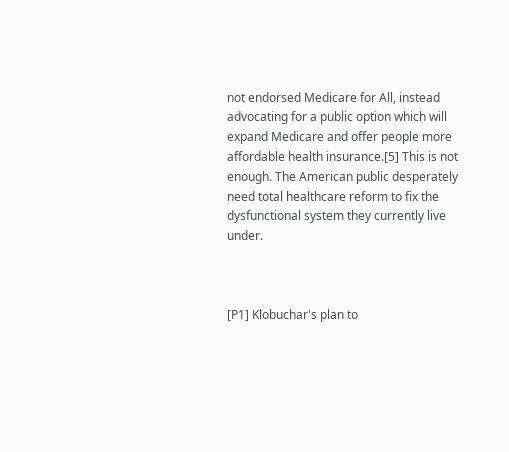not endorsed Medicare for All, instead advocating for a public option which will expand Medicare and offer people more affordable health insurance.[5] This is not enough. The American public desperately need total healthcare reform to fix the dysfunctional system they currently live under.



[P1] Klobuchar's plan to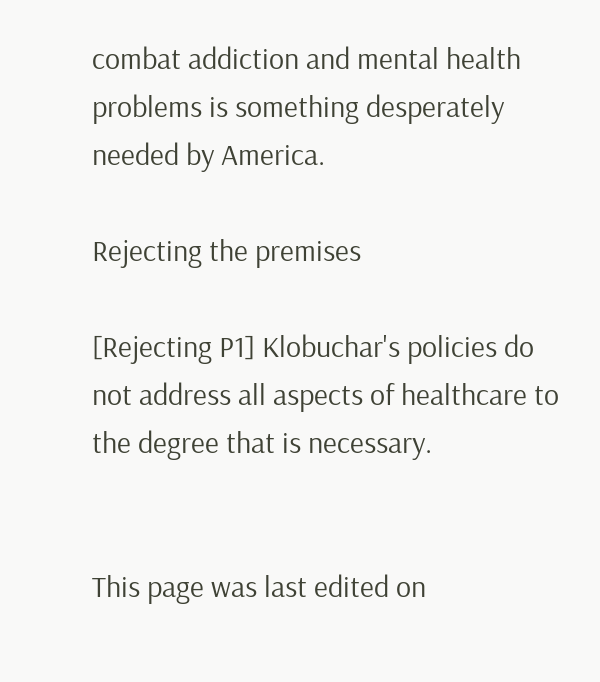combat addiction and mental health problems is something desperately needed by America.

Rejecting the premises

[Rejecting P1] Klobuchar's policies do not address all aspects of healthcare to the degree that is necessary.


This page was last edited on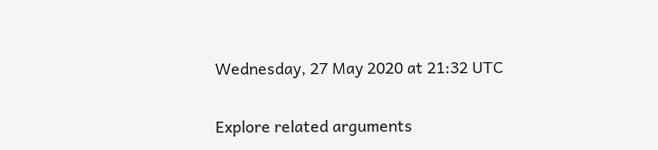Wednesday, 27 May 2020 at 21:32 UTC

Explore related arguments